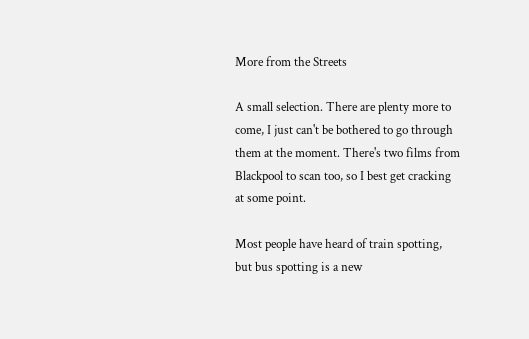More from the Streets

A small selection. There are plenty more to come, I just can't be bothered to go through them at the moment. There's two films from Blackpool to scan too, so I best get cracking at some point.

Most people have heard of train spotting, but bus spotting is a new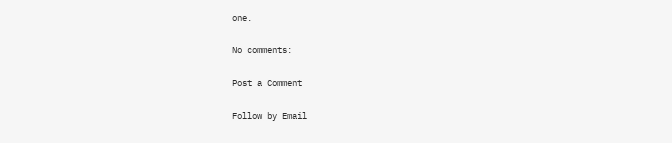one.

No comments:

Post a Comment

Follow by Email